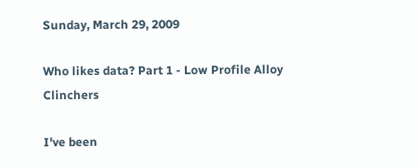Sunday, March 29, 2009

Who likes data? Part 1 - Low Profile Alloy Clinchers

I've been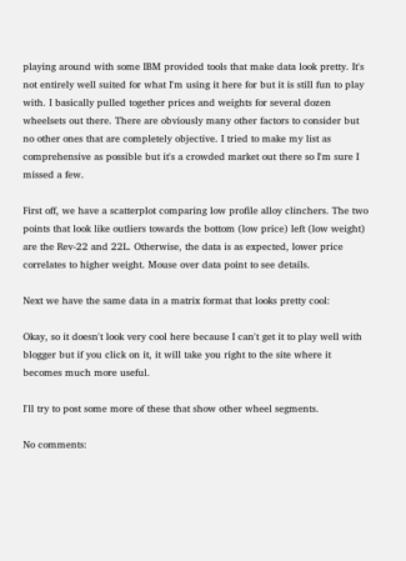playing around with some IBM provided tools that make data look pretty. It's not entirely well suited for what I'm using it here for but it is still fun to play with. I basically pulled together prices and weights for several dozen wheelsets out there. There are obviously many other factors to consider but no other ones that are completely objective. I tried to make my list as comprehensive as possible but it's a crowded market out there so I'm sure I missed a few.

First off, we have a scatterplot comparing low profile alloy clinchers. The two points that look like outliers towards the bottom (low price) left (low weight) are the Rev-22 and 22L. Otherwise, the data is as expected, lower price correlates to higher weight. Mouse over data point to see details.

Next we have the same data in a matrix format that looks pretty cool:

Okay, so it doesn't look very cool here because I can't get it to play well with blogger but if you click on it, it will take you right to the site where it becomes much more useful.

I'll try to post some more of these that show other wheel segments.

No comments: